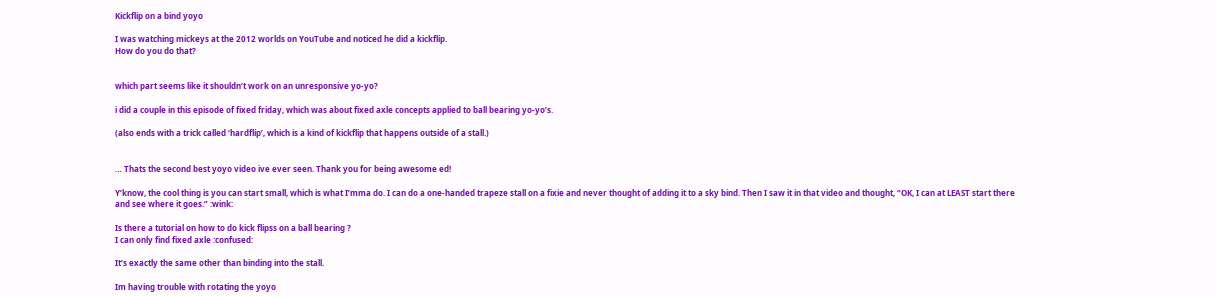Kickflip on a bind yoyo

I was watching mickeys at the 2012 worlds on YouTube and noticed he did a kickflip.
How do you do that?


which part seems like it shouldn’t work on an unresponsive yo-yo?

i did a couple in this episode of fixed friday, which was about fixed axle concepts applied to ball bearing yo-yo’s.

(also ends with a trick called ‘hardflip’, which is a kind of kickflip that happens outside of a stall.)


… Thats the second best yoyo video ive ever seen. Thank you for being awesome ed!

Y’know, the cool thing is you can start small, which is what I’mma do. I can do a one-handed trapeze stall on a fixie and never thought of adding it to a sky bind. Then I saw it in that video and thought, “OK, I can at LEAST start there and see where it goes.” :wink:

Is there a tutorial on how to do kick flipss on a ball bearing ?
I can only find fixed axle :confused:

It’s exactly the same other than binding into the stall.

Im having trouble with rotating the yoyo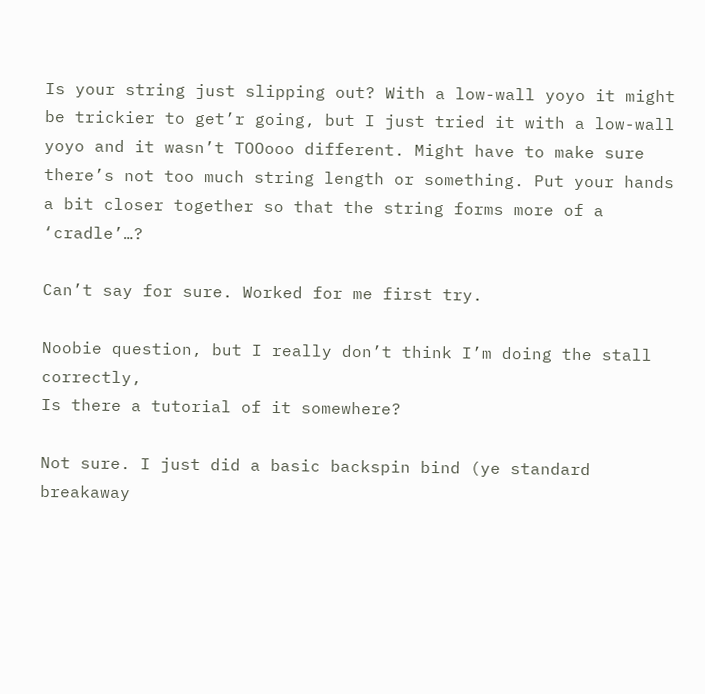Is your string just slipping out? With a low-wall yoyo it might be trickier to get’r going, but I just tried it with a low-wall yoyo and it wasn’t TOOooo different. Might have to make sure there’s not too much string length or something. Put your hands a bit closer together so that the string forms more of a ‘cradle’…?

Can’t say for sure. Worked for me first try.

Noobie question, but I really don’t think I’m doing the stall correctly,
Is there a tutorial of it somewhere?

Not sure. I just did a basic backspin bind (ye standard breakaway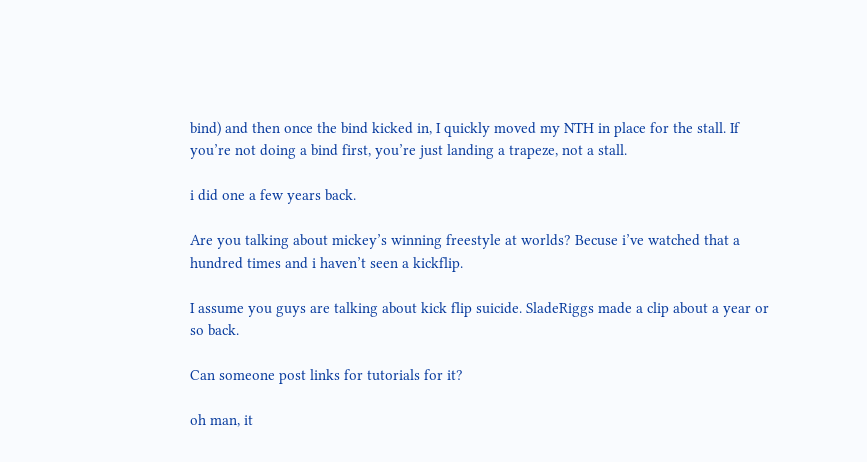bind) and then once the bind kicked in, I quickly moved my NTH in place for the stall. If you’re not doing a bind first, you’re just landing a trapeze, not a stall.

i did one a few years back.

Are you talking about mickey’s winning freestyle at worlds? Becuse i’ve watched that a hundred times and i haven’t seen a kickflip.

I assume you guys are talking about kick flip suicide. SladeRiggs made a clip about a year or so back.

Can someone post links for tutorials for it?

oh man, it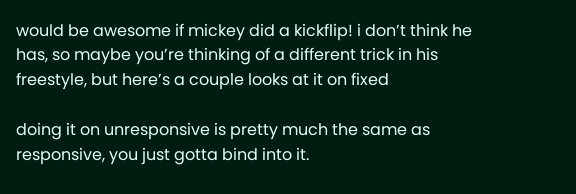would be awesome if mickey did a kickflip! i don’t think he has, so maybe you’re thinking of a different trick in his freestyle, but here’s a couple looks at it on fixed

doing it on unresponsive is pretty much the same as responsive, you just gotta bind into it.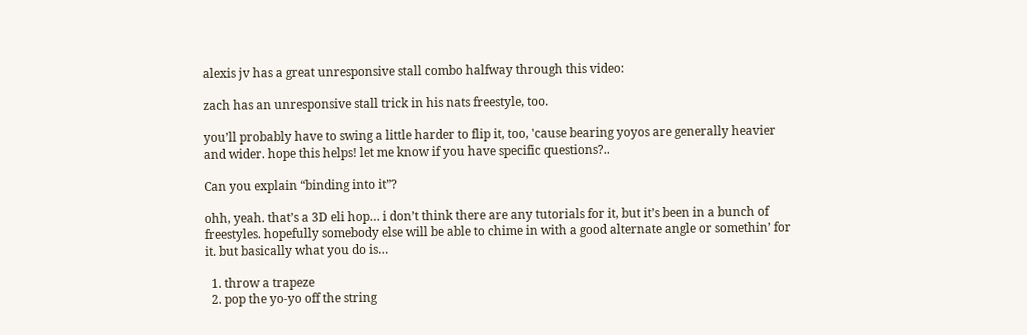alexis jv has a great unresponsive stall combo halfway through this video:

zach has an unresponsive stall trick in his nats freestyle, too.

you’ll probably have to swing a little harder to flip it, too, 'cause bearing yoyos are generally heavier and wider. hope this helps! let me know if you have specific questions?..

Can you explain “binding into it”?

ohh, yeah. that’s a 3D eli hop… i don’t think there are any tutorials for it, but it’s been in a bunch of freestyles. hopefully somebody else will be able to chime in with a good alternate angle or somethin’ for it. but basically what you do is…

  1. throw a trapeze
  2. pop the yo-yo off the string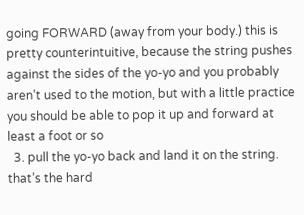going FORWARD (away from your body.) this is pretty counterintuitive, because the string pushes against the sides of the yo-yo and you probably aren’t used to the motion, but with a little practice you should be able to pop it up and forward at least a foot or so
  3. pull the yo-yo back and land it on the string. that’s the hard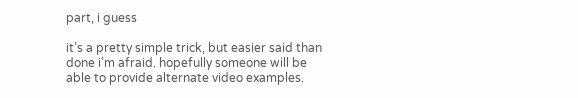part, i guess

it’s a pretty simple trick, but easier said than done i’m afraid. hopefully someone will be able to provide alternate video examples.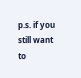p.s. if you still want to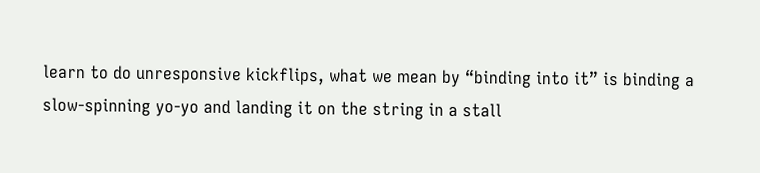learn to do unresponsive kickflips, what we mean by “binding into it” is binding a slow-spinning yo-yo and landing it on the string in a stall